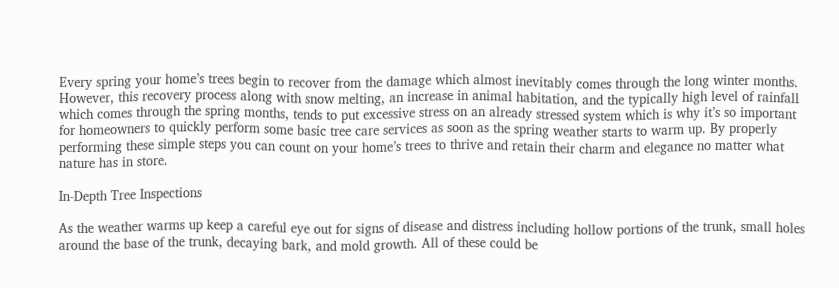Every spring your home’s trees begin to recover from the damage which almost inevitably comes through the long winter months. However, this recovery process along with snow melting, an increase in animal habitation, and the typically high level of rainfall which comes through the spring months, tends to put excessive stress on an already stressed system which is why it’s so important for homeowners to quickly perform some basic tree care services as soon as the spring weather starts to warm up. By properly performing these simple steps you can count on your home’s trees to thrive and retain their charm and elegance no matter what nature has in store.

In-Depth Tree Inspections

As the weather warms up keep a careful eye out for signs of disease and distress including hollow portions of the trunk, small holes around the base of the trunk, decaying bark, and mold growth. All of these could be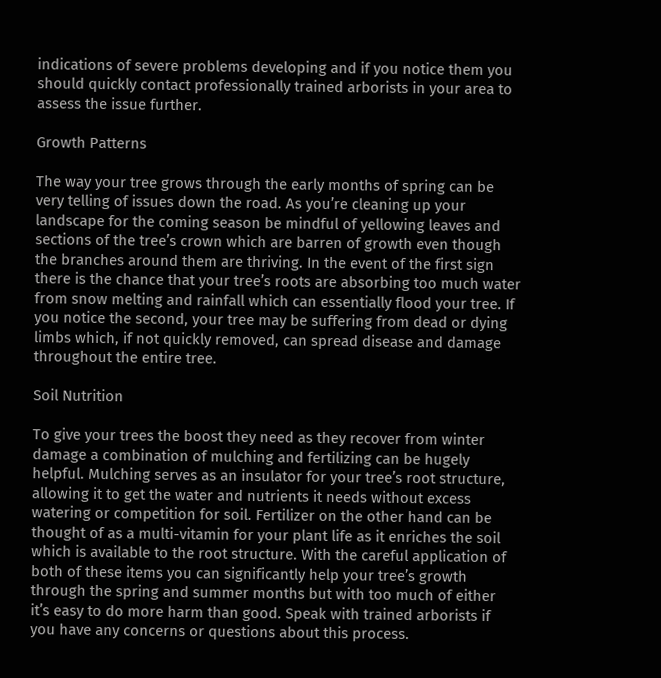indications of severe problems developing and if you notice them you should quickly contact professionally trained arborists in your area to assess the issue further.

Growth Patterns

The way your tree grows through the early months of spring can be very telling of issues down the road. As you’re cleaning up your landscape for the coming season be mindful of yellowing leaves and sections of the tree’s crown which are barren of growth even though the branches around them are thriving. In the event of the first sign there is the chance that your tree’s roots are absorbing too much water from snow melting and rainfall which can essentially flood your tree. If you notice the second, your tree may be suffering from dead or dying limbs which, if not quickly removed, can spread disease and damage throughout the entire tree.

Soil Nutrition

To give your trees the boost they need as they recover from winter damage a combination of mulching and fertilizing can be hugely helpful. Mulching serves as an insulator for your tree’s root structure, allowing it to get the water and nutrients it needs without excess watering or competition for soil. Fertilizer on the other hand can be thought of as a multi-vitamin for your plant life as it enriches the soil which is available to the root structure. With the careful application of both of these items you can significantly help your tree’s growth through the spring and summer months but with too much of either it’s easy to do more harm than good. Speak with trained arborists if you have any concerns or questions about this process.